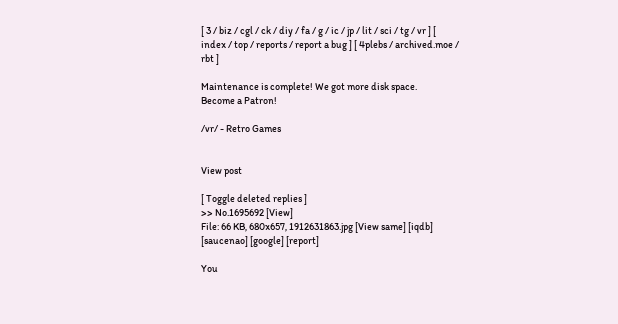[ 3 / biz / cgl / ck / diy / fa / g / ic / jp / lit / sci / tg / vr ] [ index / top / reports / report a bug ] [ 4plebs / archived.moe / rbt ]

Maintenance is complete! We got more disk space.
Become a Patron!

/vr/ - Retro Games


View post

[ Toggle deleted replies ]
>> No.1695692 [View]
File: 66 KB, 680x657, 1912631863.jpg [View same] [iqdb] [saucenao] [google] [report]

You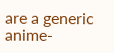are a generic anime-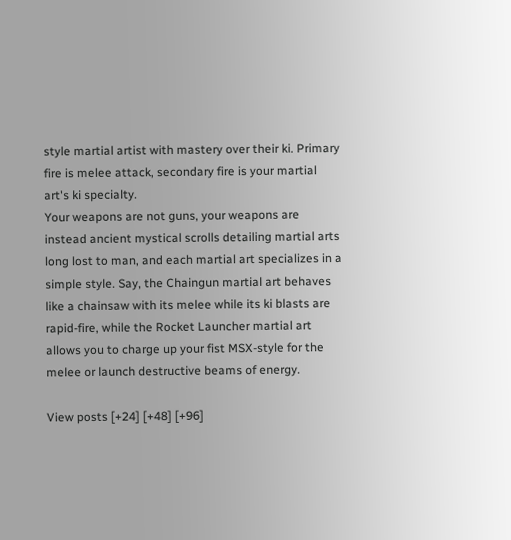style martial artist with mastery over their ki. Primary fire is melee attack, secondary fire is your martial art's ki specialty.
Your weapons are not guns, your weapons are instead ancient mystical scrolls detailing martial arts long lost to man, and each martial art specializes in a simple style. Say, the Chaingun martial art behaves like a chainsaw with its melee while its ki blasts are rapid-fire, while the Rocket Launcher martial art allows you to charge up your fist MSX-style for the melee or launch destructive beams of energy.

View posts [+24] [+48] [+96]